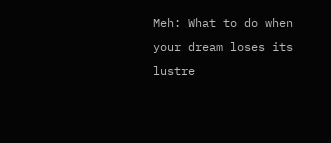Meh: What to do when your dream loses its lustre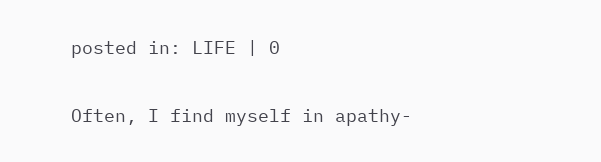posted in: LIFE | 0

Often, I find myself in apathy-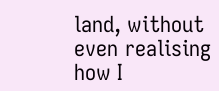land, without even realising how I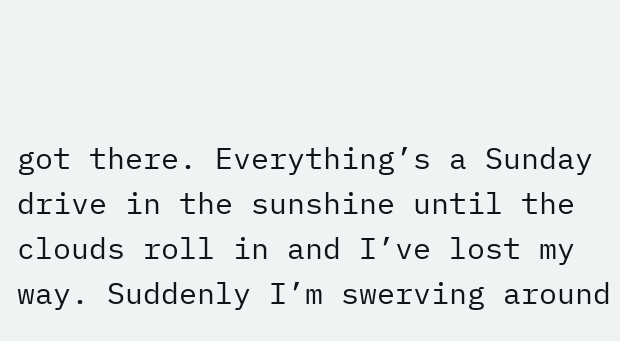got there. Everything’s a Sunday drive in the sunshine until the clouds roll in and I’ve lost my way. Suddenly I’m swerving around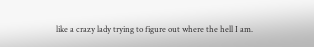like a crazy lady trying to figure out where the hell I am.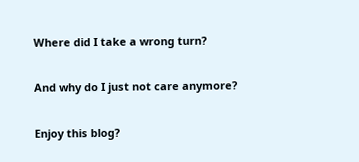Where did I take a wrong turn?

And why do I just not care anymore?

Enjoy this blog?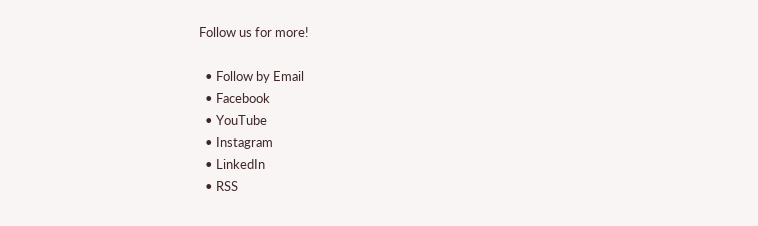Follow us for more!

  • Follow by Email
  • Facebook
  • YouTube
  • Instagram
  • LinkedIn
  • RSS